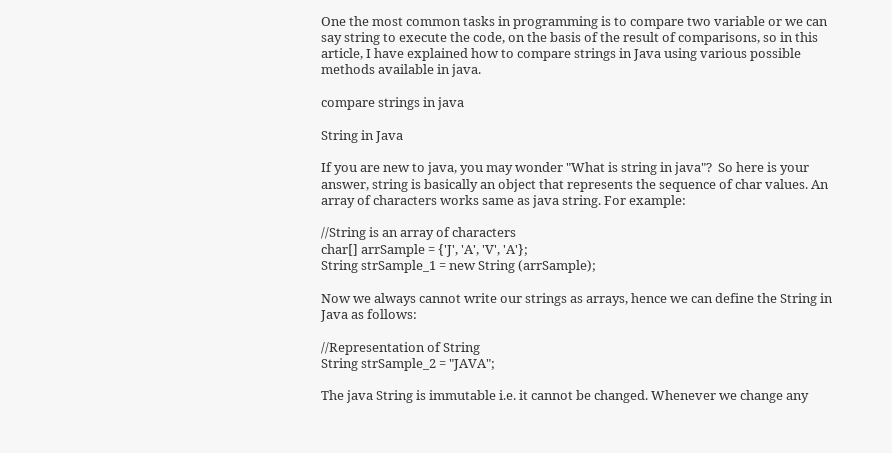One the most common tasks in programming is to compare two variable or we can say string to execute the code, on the basis of the result of comparisons, so in this article, I have explained how to compare strings in Java using various possible methods available in java.

compare strings in java

String in Java

If you are new to java, you may wonder "What is string in java"?  So here is your answer, string is basically an object that represents the sequence of char values. An array of characters works same as java string. For example:

//String is an array of characters
char[] arrSample = {'J', 'A', 'V', 'A'};
String strSample_1 = new String (arrSample);

Now we always cannot write our strings as arrays, hence we can define the String in Java as follows:

//Representation of String
String strSample_2 = "JAVA";

The java String is immutable i.e. it cannot be changed. Whenever we change any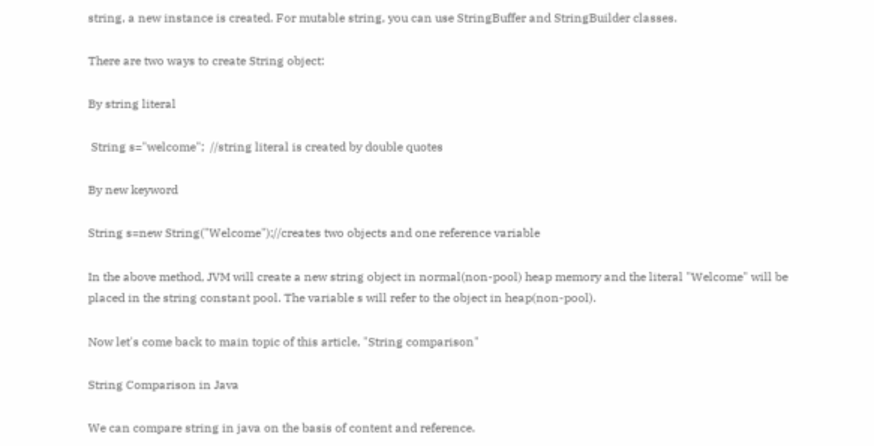string, a new instance is created. For mutable string, you can use StringBuffer and StringBuilder classes.

There are two ways to create String object:

By string literal

 String s="welcome";  //string literal is created by double quotes

By new keyword

String s=new String("Welcome");//creates two objects and one reference variable

In the above method, JVM will create a new string object in normal(non-pool) heap memory and the literal "Welcome" will be placed in the string constant pool. The variable s will refer to the object in heap(non-pool).

Now let's come back to main topic of this article, "String comparison"

String Comparison in Java

We can compare string in java on the basis of content and reference.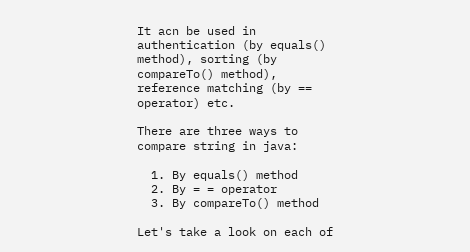It acn be used in authentication (by equals() method), sorting (by compareTo() method), reference matching (by == operator) etc.

There are three ways to compare string in java:

  1. By equals() method
  2. By = = operator
  3. By compareTo() method

Let's take a look on each of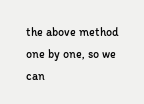the above method one by one, so we can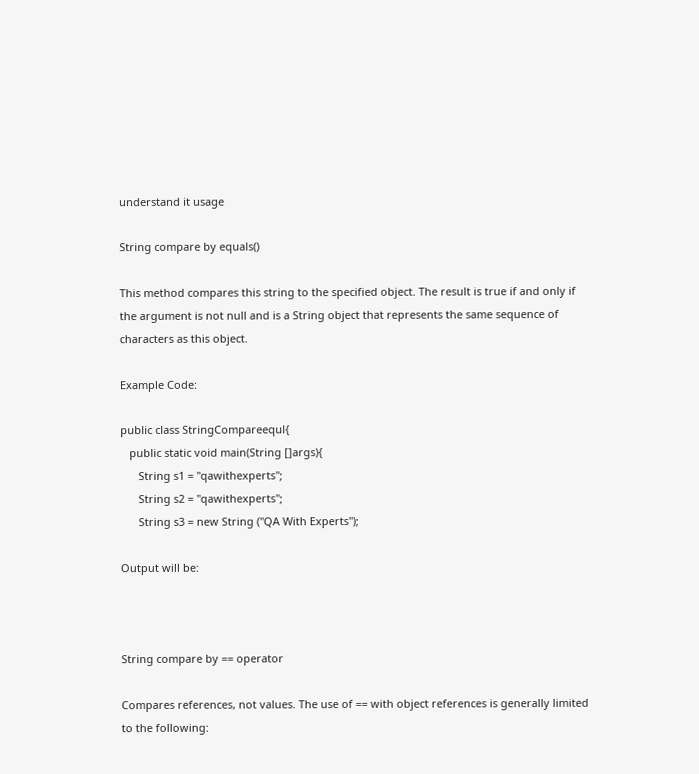understand it usage

String compare by equals()

This method compares this string to the specified object. The result is true if and only if the argument is not null and is a String object that represents the same sequence of characters as this object.

Example Code:

public class StringCompareequl{
   public static void main(String []args){
      String s1 = "qawithexperts";
      String s2 = "qawithexperts";
      String s3 = new String ("QA With Experts");

Output will be:



String compare by == operator

Compares references, not values. The use of == with object references is generally limited to the following: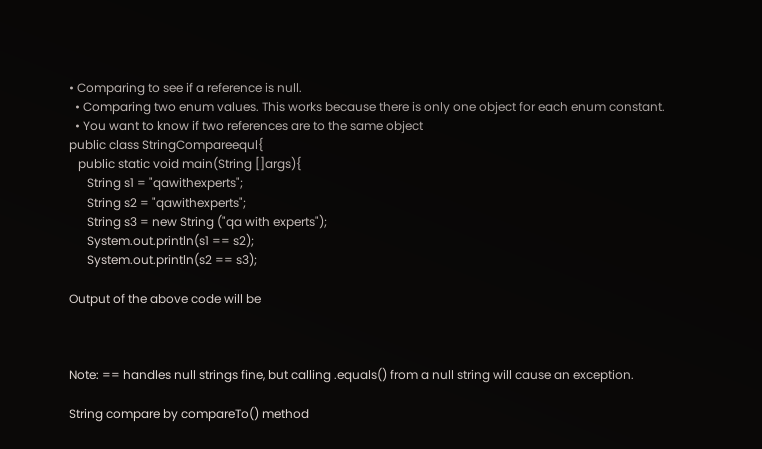• Comparing to see if a reference is null.
  • Comparing two enum values. This works because there is only one object for each enum constant.
  • You want to know if two references are to the same object
public class StringCompareequl{
   public static void main(String []args){
      String s1 = "qawithexperts";
      String s2 = "qawithexperts";
      String s3 = new String ("qa with experts");
      System.out.println(s1 == s2);
      System.out.println(s2 == s3);

Output of the above code will be



Note: == handles null strings fine, but calling .equals() from a null string will cause an exception.

String compare by compareTo() method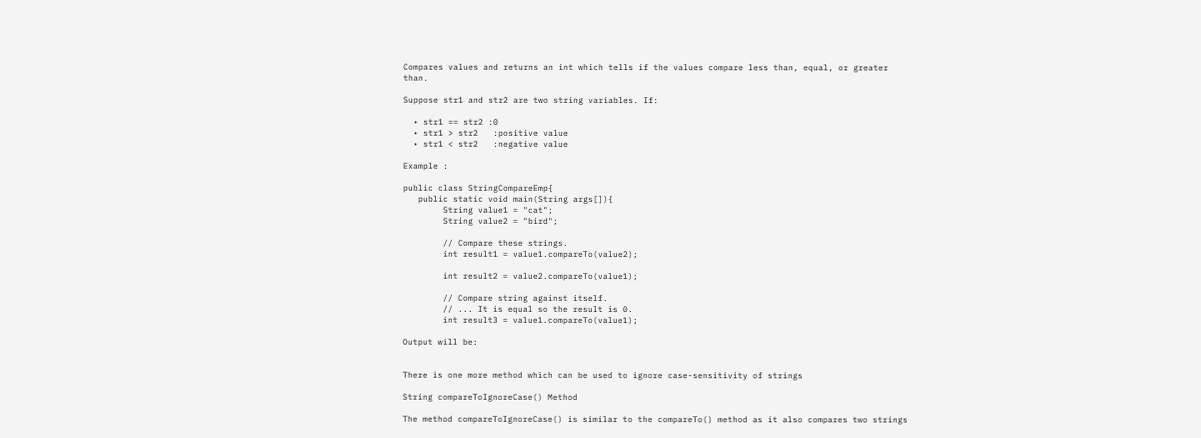Compares values and returns an int which tells if the values compare less than, equal, or greater than.

Suppose str1 and str2 are two string variables. If:

  • str1 == str2 :0
  • str1 > str2   :positive value
  • str1 < str2   :negative value

Example :

public class StringCompareEmp{
   public static void main(String args[]){
        String value1 = "cat";
        String value2 = "bird";

        // Compare these strings.
        int result1 = value1.compareTo(value2);

        int result2 = value2.compareTo(value1);

        // Compare string against itself.
        // ... It is equal so the result is 0.
        int result3 = value1.compareTo(value1);

Output will be:


There is one more method which can be used to ignore case-sensitivity of strings

String compareToIgnoreCase() Method

The method compareToIgnoreCase() is similar to the compareTo() method as it also compares two strings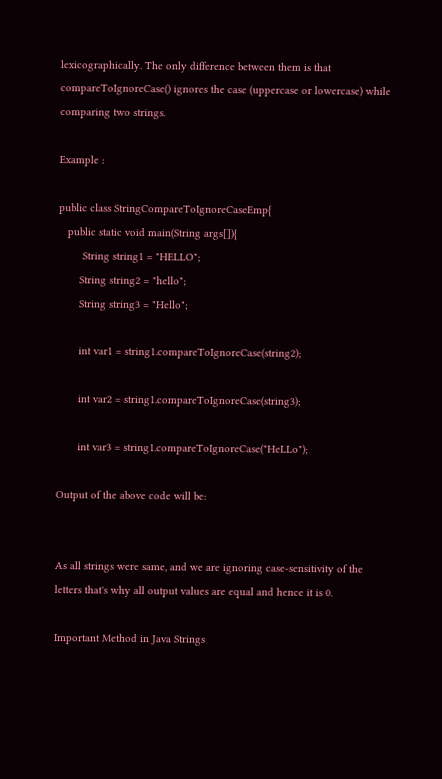lexicographically. The only difference between them is that compareToIgnoreCase() ignores the case (uppercase or lowercase) while comparing two strings.

Example :

public class StringCompareToIgnoreCaseEmp{
   public static void main(String args[]){
        String string1 = "HELLO";
       String string2 = "hello";
       String string3 = "Hello";

       int var1 = string1.compareToIgnoreCase(string2);

       int var2 = string1.compareToIgnoreCase(string3);

       int var3 = string1.compareToIgnoreCase("HeLLo");

Output of the above code will be:


As all strings were same, and we are ignoring case-sensitivity of the letters that's why all output values are equal and hence it is 0.

Important Method in Java Strings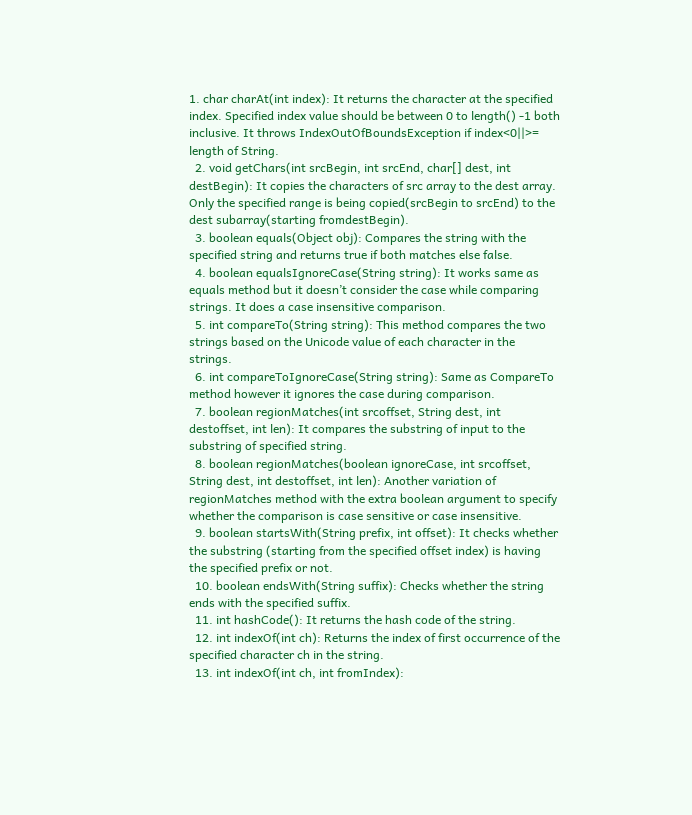1. char charAt(int index): It returns the character at the specified index. Specified index value should be between 0 to length() -1 both inclusive. It throws IndexOutOfBoundsException if index<0||>= length of String.
  2. void getChars(int srcBegin, int srcEnd, char[] dest, int destBegin): It copies the characters of src array to the dest array. Only the specified range is being copied(srcBegin to srcEnd) to the dest subarray(starting fromdestBegin).
  3. boolean equals(Object obj): Compares the string with the specified string and returns true if both matches else false.
  4. boolean equalsIgnoreCase(String string): It works same as equals method but it doesn’t consider the case while comparing strings. It does a case insensitive comparison.
  5. int compareTo(String string): This method compares the two strings based on the Unicode value of each character in the strings.
  6. int compareToIgnoreCase(String string): Same as CompareTo method however it ignores the case during comparison.
  7. boolean regionMatches(int srcoffset, String dest, int destoffset, int len): It compares the substring of input to the substring of specified string.
  8. boolean regionMatches(boolean ignoreCase, int srcoffset, String dest, int destoffset, int len): Another variation of regionMatches method with the extra boolean argument to specify whether the comparison is case sensitive or case insensitive.
  9. boolean startsWith(String prefix, int offset): It checks whether the substring (starting from the specified offset index) is having the specified prefix or not.
  10. boolean endsWith(String suffix): Checks whether the string ends with the specified suffix.
  11. int hashCode(): It returns the hash code of the string.
  12. int indexOf(int ch): Returns the index of first occurrence of the specified character ch in the string.
  13. int indexOf(int ch, int fromIndex):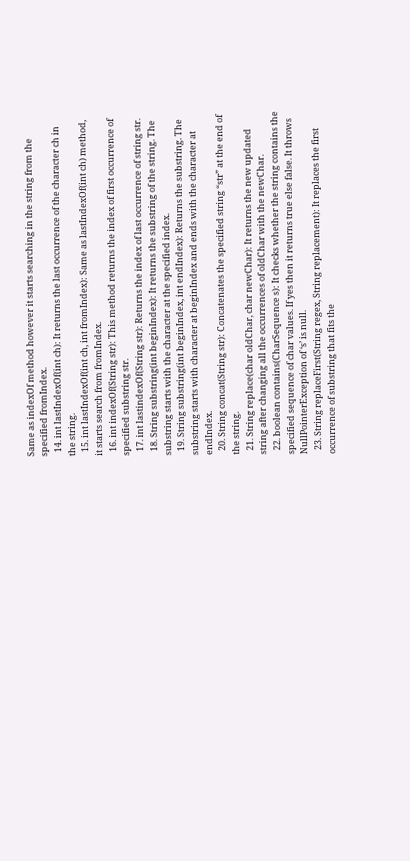Same as indexOf method however it starts searching in the string from the specified fromIndex.
  14. int lastIndexOf(int ch): It returns the last occurrence of the character ch in the string.
  15. int lastIndexOf(int ch, int fromIndex): Same as lastIndexOf(int ch) method, it starts search from fromIndex.
  16. int indexOf(String str): This method returns the index of first occurrence of specified substring str.
  17. int lastindexOf(String str): Returns the index of last occurrence of string str.
  18. String substring(int beginIndex): It returns the substring of the string. The substring starts with the character at the specified index.
  19. String substring(int beginIndex, int endIndex): Returns the substring. The substring starts with character at beginIndex and ends with the character at endIndex.
  20. String concat(String str): Concatenates the specified string “str” at the end of the string.
  21. String replace(char oldChar, char newChar): It returns the new updated string after changing all the occurrences of oldChar with the newChar.
  22. boolean contains(CharSequence s): It checks whether the string contains the specified sequence of char values. If yes then it returns true else false. It throws NullPointerException of ‘s’ is null.
  23. String replaceFirst(String regex, String replacement): It replaces the first occurrence of substring that fits the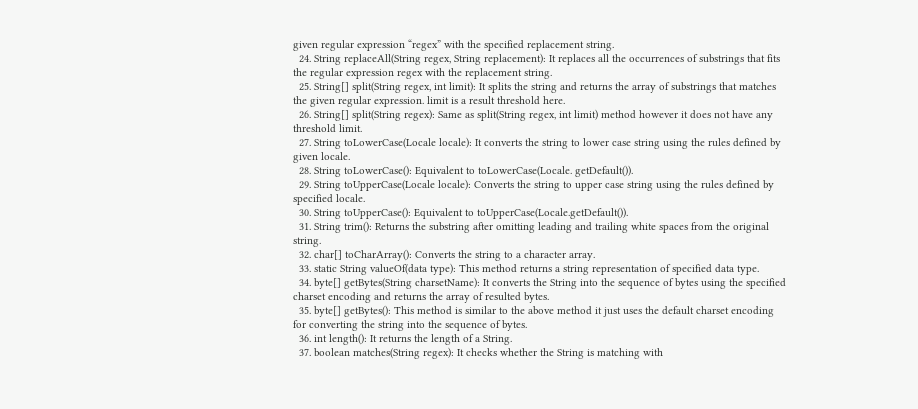given regular expression “regex” with the specified replacement string.
  24. String replaceAll(String regex, String replacement): It replaces all the occurrences of substrings that fits the regular expression regex with the replacement string.
  25. String[] split(String regex, int limit): It splits the string and returns the array of substrings that matches the given regular expression. limit is a result threshold here.
  26. String[] split(String regex): Same as split(String regex, int limit) method however it does not have any threshold limit.
  27. String toLowerCase(Locale locale): It converts the string to lower case string using the rules defined by given locale.
  28. String toLowerCase(): Equivalent to toLowerCase(Locale. getDefault()).
  29. String toUpperCase(Locale locale): Converts the string to upper case string using the rules defined by specified locale.
  30. String toUpperCase(): Equivalent to toUpperCase(Locale.getDefault()).
  31. String trim(): Returns the substring after omitting leading and trailing white spaces from the original string.
  32. char[] toCharArray(): Converts the string to a character array.
  33. static String valueOf(data type): This method returns a string representation of specified data type.
  34. byte[] getBytes(String charsetName): It converts the String into the sequence of bytes using the specified charset encoding and returns the array of resulted bytes.
  35. byte[] getBytes(): This method is similar to the above method it just uses the default charset encoding for converting the string into the sequence of bytes.
  36. int length(): It returns the length of a String.
  37. boolean matches(String regex): It checks whether the String is matching with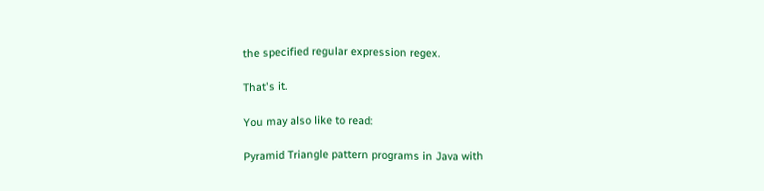the specified regular expression regex.

That's it.

You may also like to read:

Pyramid Triangle pattern programs in Java with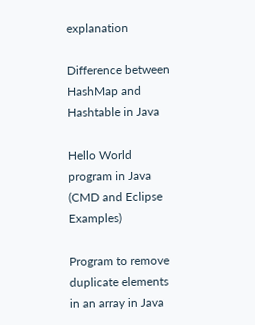explanation

Difference between HashMap and Hashtable in Java

Hello World program in Java (CMD and Eclipse Examples)

Program to remove duplicate elements in an array in Java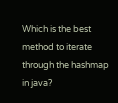Which is the best method to iterate through the hashmap in java?